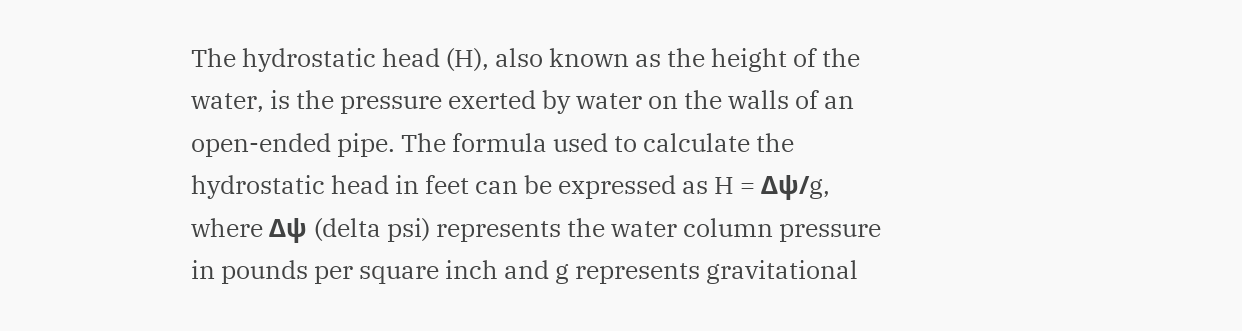The hydrostatic head (H), also known as the height of the water, is the pressure exerted by water on the walls of an open-ended pipe. The formula used to calculate the hydrostatic head in feet can be expressed as H = Δψ/g, where Δψ (delta psi) represents the water column pressure in pounds per square inch and g represents gravitational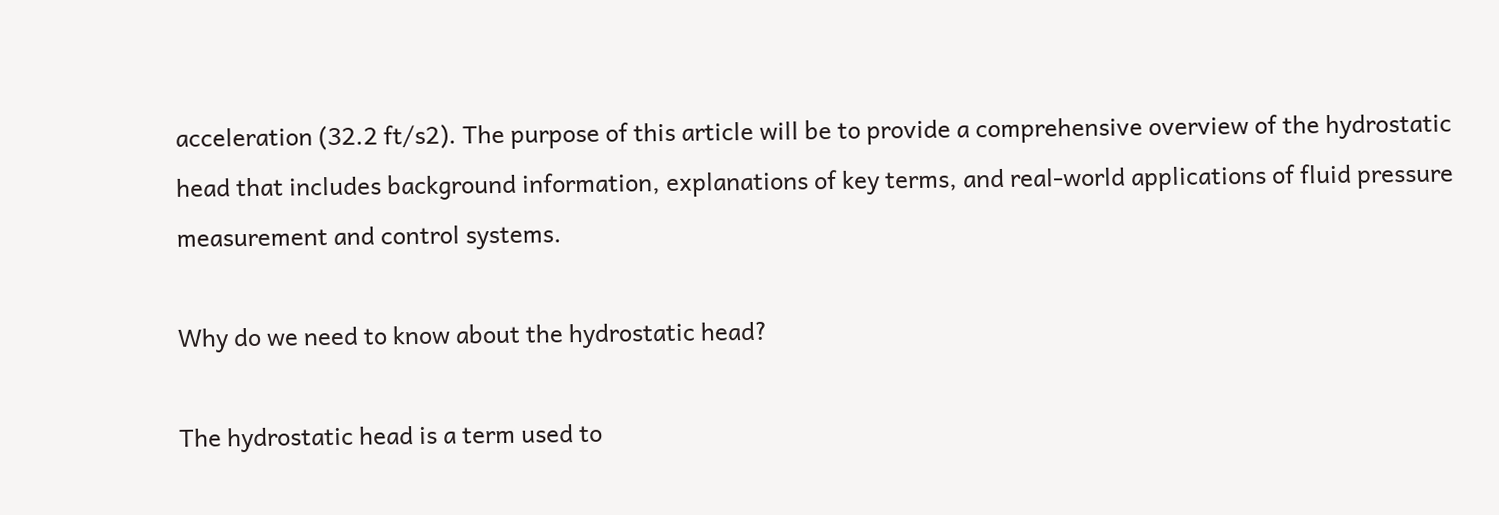acceleration (32.2 ft/s2). The purpose of this article will be to provide a comprehensive overview of the hydrostatic head that includes background information, explanations of key terms, and real-world applications of fluid pressure measurement and control systems.

Why do we need to know about the hydrostatic head?

The hydrostatic head is a term used to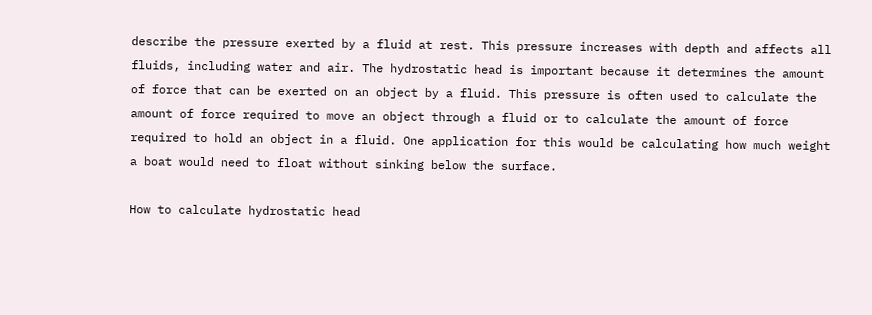describe the pressure exerted by a fluid at rest. This pressure increases with depth and affects all fluids, including water and air. The hydrostatic head is important because it determines the amount of force that can be exerted on an object by a fluid. This pressure is often used to calculate the amount of force required to move an object through a fluid or to calculate the amount of force required to hold an object in a fluid. One application for this would be calculating how much weight a boat would need to float without sinking below the surface.

How to calculate hydrostatic head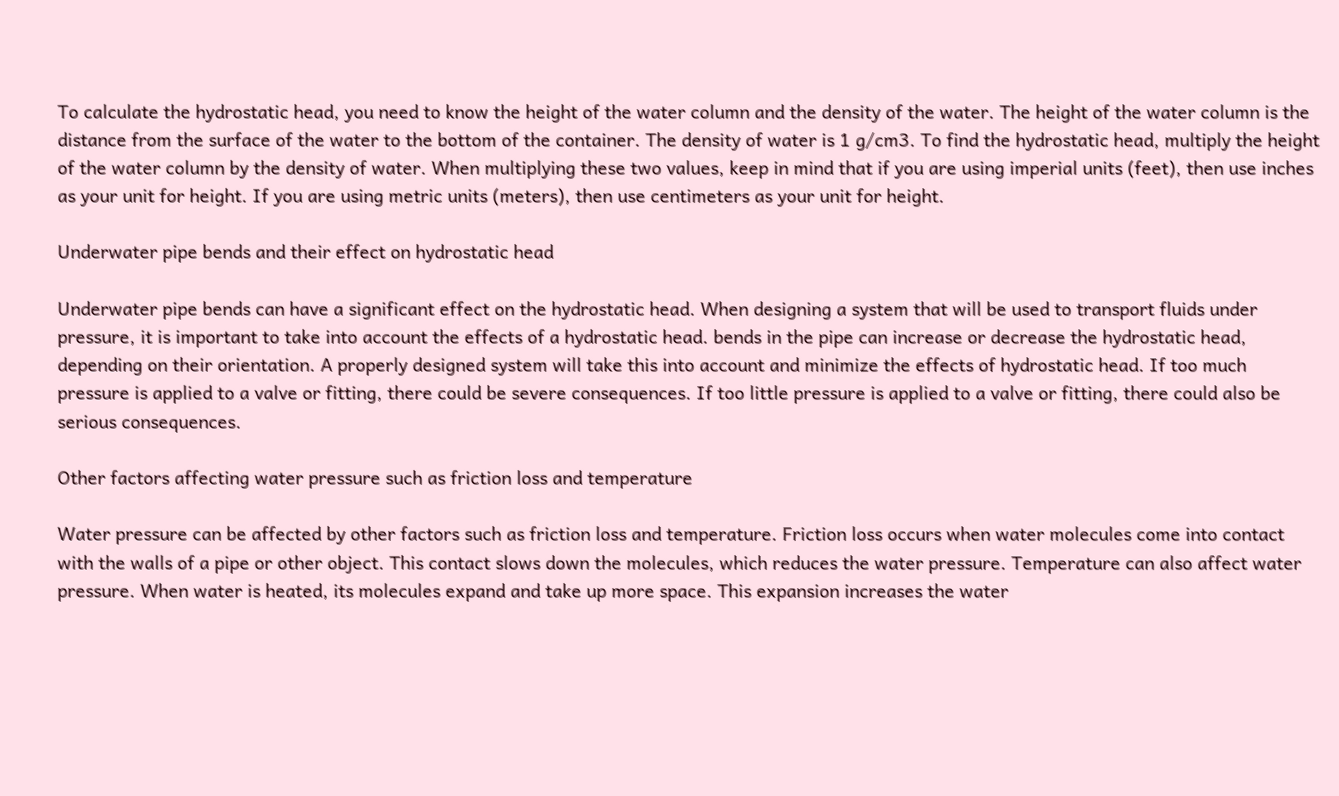To calculate the hydrostatic head, you need to know the height of the water column and the density of the water. The height of the water column is the distance from the surface of the water to the bottom of the container. The density of water is 1 g/cm3. To find the hydrostatic head, multiply the height of the water column by the density of water. When multiplying these two values, keep in mind that if you are using imperial units (feet), then use inches as your unit for height. If you are using metric units (meters), then use centimeters as your unit for height.

Underwater pipe bends and their effect on hydrostatic head

Underwater pipe bends can have a significant effect on the hydrostatic head. When designing a system that will be used to transport fluids under pressure, it is important to take into account the effects of a hydrostatic head. bends in the pipe can increase or decrease the hydrostatic head, depending on their orientation. A properly designed system will take this into account and minimize the effects of hydrostatic head. If too much pressure is applied to a valve or fitting, there could be severe consequences. If too little pressure is applied to a valve or fitting, there could also be serious consequences.

Other factors affecting water pressure such as friction loss and temperature

Water pressure can be affected by other factors such as friction loss and temperature. Friction loss occurs when water molecules come into contact with the walls of a pipe or other object. This contact slows down the molecules, which reduces the water pressure. Temperature can also affect water pressure. When water is heated, its molecules expand and take up more space. This expansion increases the water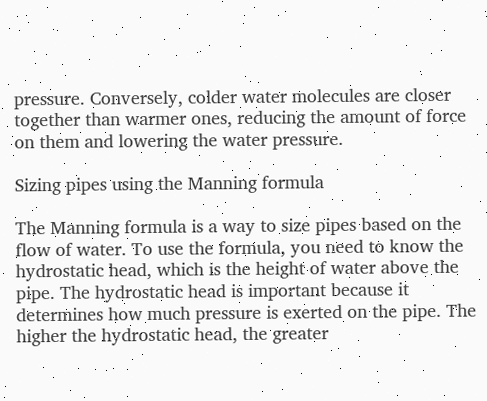pressure. Conversely, colder water molecules are closer together than warmer ones, reducing the amount of force on them and lowering the water pressure.

Sizing pipes using the Manning formula

The Manning formula is a way to size pipes based on the flow of water. To use the formula, you need to know the hydrostatic head, which is the height of water above the pipe. The hydrostatic head is important because it determines how much pressure is exerted on the pipe. The higher the hydrostatic head, the greater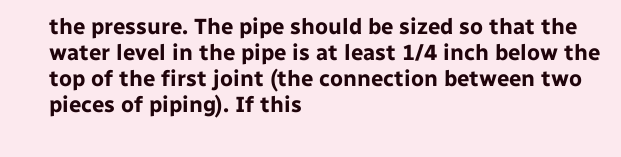the pressure. The pipe should be sized so that the water level in the pipe is at least 1/4 inch below the top of the first joint (the connection between two pieces of piping). If this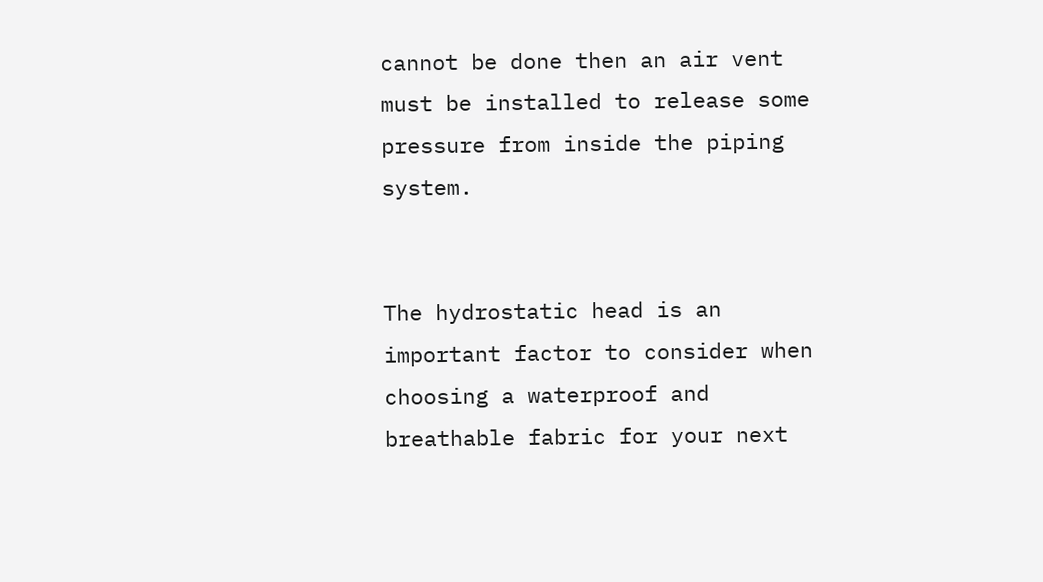cannot be done then an air vent must be installed to release some pressure from inside the piping system.


The hydrostatic head is an important factor to consider when choosing a waterproof and breathable fabric for your next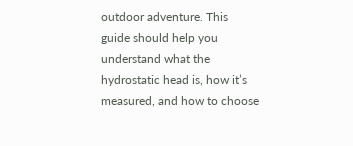outdoor adventure. This guide should help you understand what the hydrostatic head is, how it’s measured, and how to choose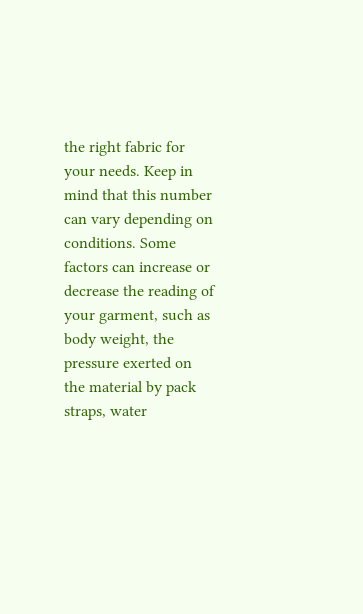the right fabric for your needs. Keep in mind that this number can vary depending on conditions. Some factors can increase or decrease the reading of your garment, such as body weight, the pressure exerted on the material by pack straps, water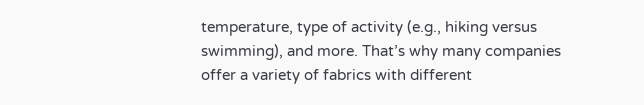temperature, type of activity (e.g., hiking versus swimming), and more. That’s why many companies offer a variety of fabrics with different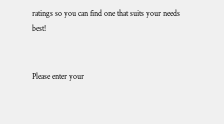ratings so you can find one that suits your needs best!


Please enter your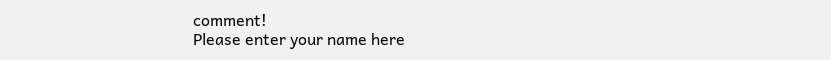comment!
Please enter your name here